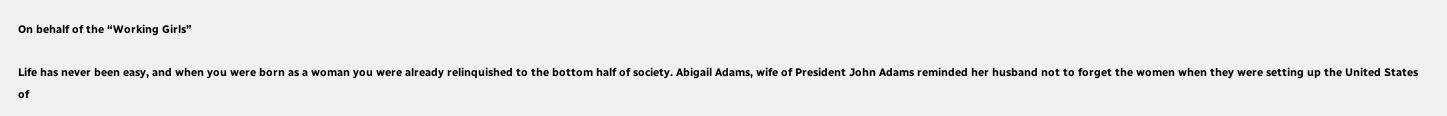On behalf of the “Working Girls”

Life has never been easy, and when you were born as a woman you were already relinquished to the bottom half of society. Abigail Adams, wife of President John Adams reminded her husband not to forget the women when they were setting up the United States of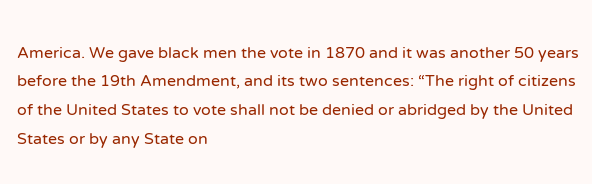America. We gave black men the vote in 1870 and it was another 50 years before the 19th Amendment, and its two sentences: “The right of citizens of the United States to vote shall not be denied or abridged by the United States or by any State on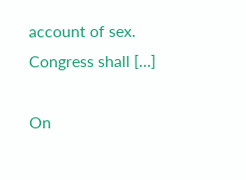account of sex. Congress shall […]

On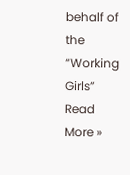behalf of the “Working Girls” Read More »